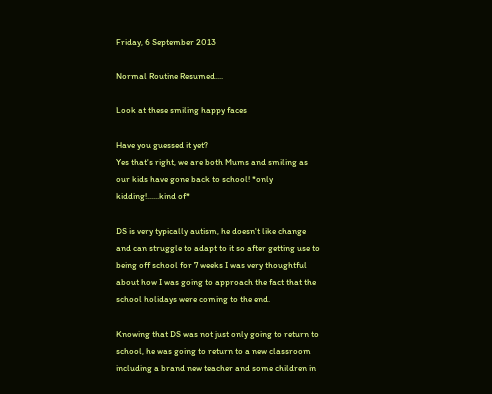Friday, 6 September 2013

Normal Routine Resumed....

Look at these smiling happy faces

Have you guessed it yet?
Yes that's right, we are both Mums and smiling as our kids have gone back to school! *only kidding!......kind of*

DS is very typically autism, he doesn't like change and can struggle to adapt to it so after getting use to being off school for 7 weeks I was very thoughtful about how I was going to approach the fact that the school holidays were coming to the end.

Knowing that DS was not just only going to return to school, he was going to return to a new classroom including a brand new teacher and some children in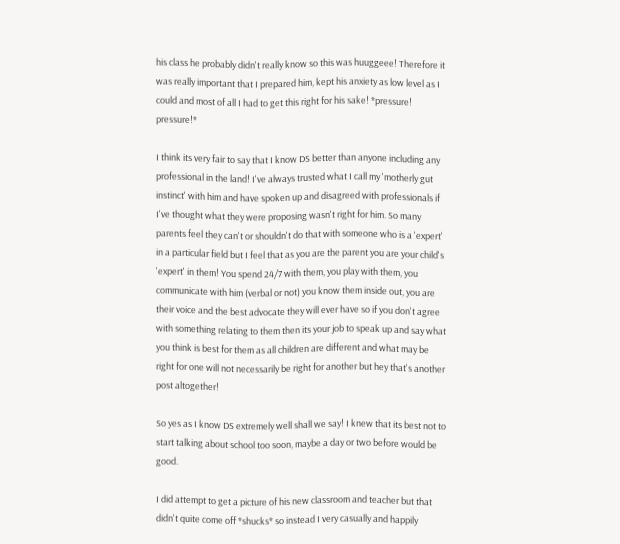his class he probably didn't really know so this was huuggeee! Therefore it was really important that I prepared him, kept his anxiety as low level as I could and most of all I had to get this right for his sake! *pressure! pressure!*

I think its very fair to say that I know DS better than anyone including any professional in the land! I've always trusted what I call my 'motherly gut instinct' with him and have spoken up and disagreed with professionals if I've thought what they were proposing wasn't right for him. So many parents feel they can't or shouldn't do that with someone who is a 'expert' in a particular field but I feel that as you are the parent you are your child's 'expert' in them! You spend 24/7 with them, you play with them, you communicate with him (verbal or not) you know them inside out, you are their voice and the best advocate they will ever have so if you don't agree with something relating to them then its your job to speak up and say what you think is best for them as all children are different and what may be right for one will not necessarily be right for another but hey that's another post altogether!

So yes as I know DS extremely well shall we say! I knew that its best not to start talking about school too soon, maybe a day or two before would be good.

I did attempt to get a picture of his new classroom and teacher but that didn't quite come off *shucks* so instead I very casually and happily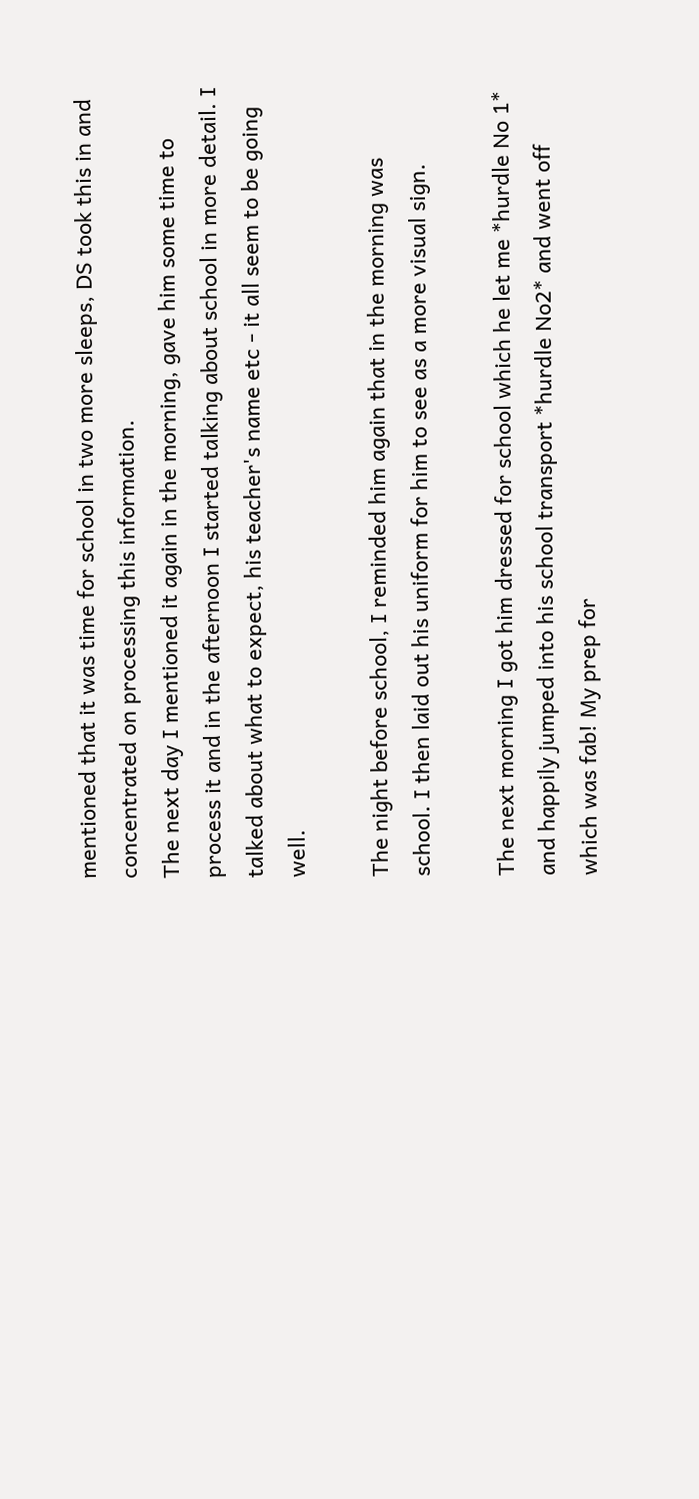mentioned that it was time for school in two more sleeps, DS took this in and concentrated on processing this information.
The next day I mentioned it again in the morning, gave him some time to process it and in the afternoon I started talking about school in more detail. I talked about what to expect, his teacher's name etc - it all seem to be going well.

The night before school, I reminded him again that in the morning was school. I then laid out his uniform for him to see as a more visual sign.

The next morning I got him dressed for school which he let me *hurdle No 1* and happily jumped into his school transport *hurdle No2* and went off which was fab! My prep for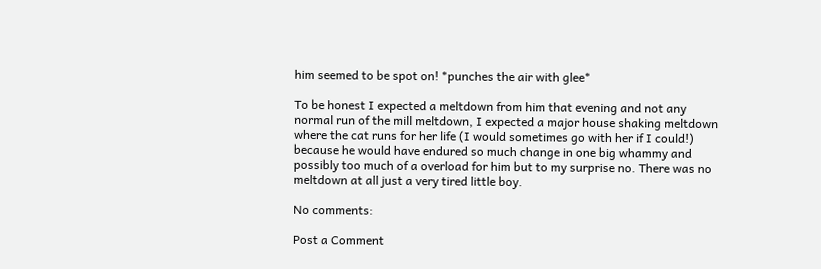him seemed to be spot on! *punches the air with glee*

To be honest I expected a meltdown from him that evening and not any normal run of the mill meltdown, I expected a major house shaking meltdown where the cat runs for her life (I would sometimes go with her if I could!) because he would have endured so much change in one big whammy and possibly too much of a overload for him but to my surprise no. There was no meltdown at all just a very tired little boy.

No comments:

Post a Comment